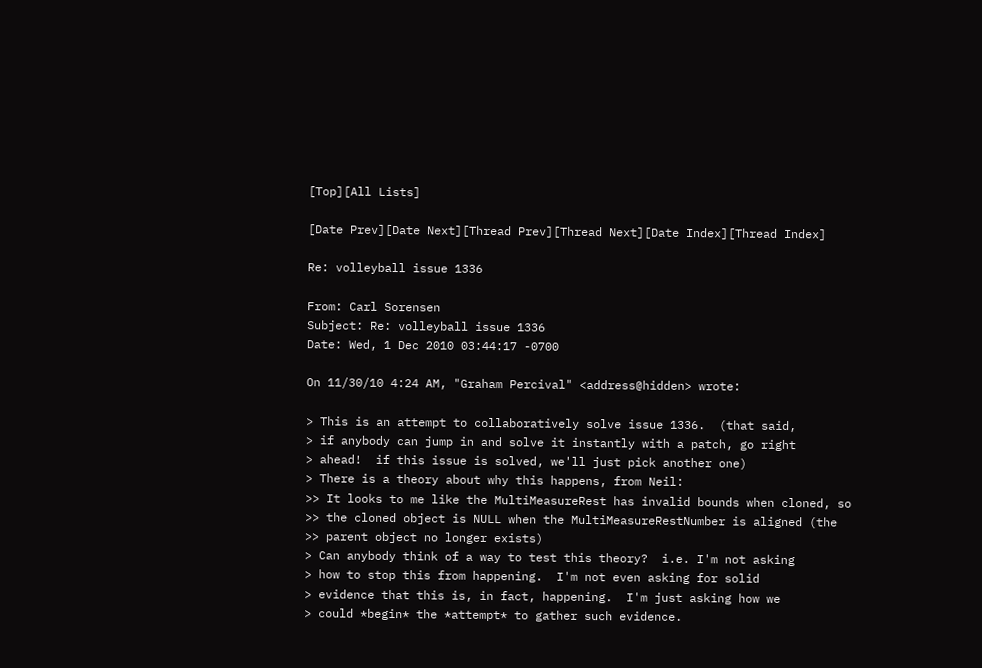[Top][All Lists]

[Date Prev][Date Next][Thread Prev][Thread Next][Date Index][Thread Index]

Re: volleyball issue 1336

From: Carl Sorensen
Subject: Re: volleyball issue 1336
Date: Wed, 1 Dec 2010 03:44:17 -0700

On 11/30/10 4:24 AM, "Graham Percival" <address@hidden> wrote:

> This is an attempt to collaboratively solve issue 1336.  (that said,
> if anybody can jump in and solve it instantly with a patch, go right
> ahead!  if this issue is solved, we'll just pick another one)
> There is a theory about why this happens, from Neil:
>> It looks to me like the MultiMeasureRest has invalid bounds when cloned, so
>> the cloned object is NULL when the MultiMeasureRestNumber is aligned (the
>> parent object no longer exists)
> Can anybody think of a way to test this theory?  i.e. I'm not asking
> how to stop this from happening.  I'm not even asking for solid
> evidence that this is, in fact, happening.  I'm just asking how we
> could *begin* the *attempt* to gather such evidence.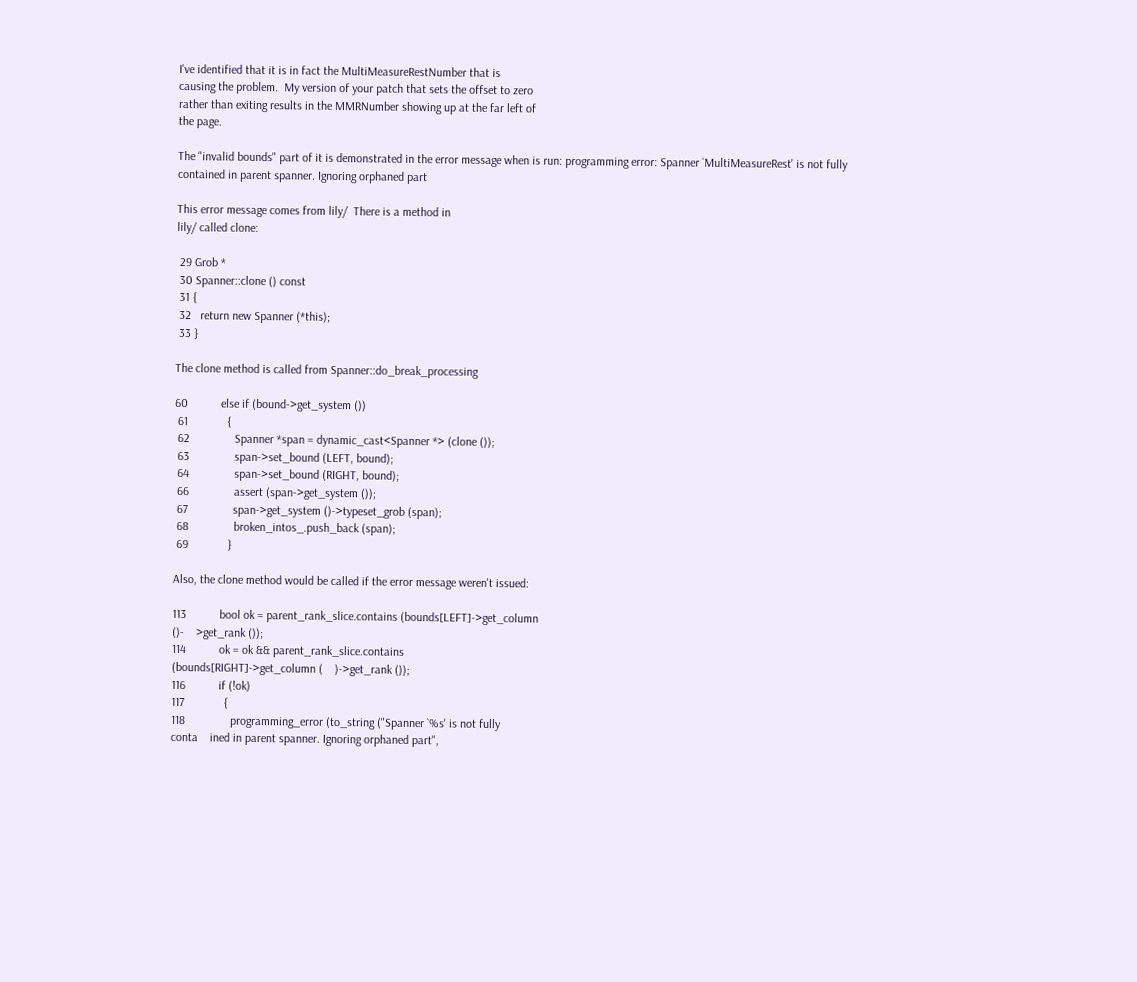I've identified that it is in fact the MultiMeasureRestNumber that is
causing the problem.  My version of your patch that sets the offset to zero
rather than exiting results in the MMRNumber showing up at the far left of
the page.

The "invalid bounds" part of it is demonstrated in the error message when is run: programming error: Spanner `MultiMeasureRest' is not fully
contained in parent spanner. Ignoring orphaned part

This error message comes from lily/  There is a method in
lily/ called clone:

 29 Grob *
 30 Spanner::clone () const
 31 {
 32   return new Spanner (*this);
 33 }

The clone method is called from Spanner::do_break_processing

60           else if (bound->get_system ())
 61             {
 62               Spanner *span = dynamic_cast<Spanner *> (clone ());
 63               span->set_bound (LEFT, bound);
 64               span->set_bound (RIGHT, bound);
 66               assert (span->get_system ());
 67               span->get_system ()->typeset_grob (span);
 68               broken_intos_.push_back (span);
 69             }

Also, the clone method would be called if the error message weren't issued:

113           bool ok = parent_rank_slice.contains (bounds[LEFT]->get_column
()-    >get_rank ());
114           ok = ok && parent_rank_slice.contains
(bounds[RIGHT]->get_column (    )->get_rank ());
116           if (!ok)
117             {
118               programming_error (to_string ("Spanner `%s' is not fully
conta    ined in parent spanner. Ignoring orphaned part",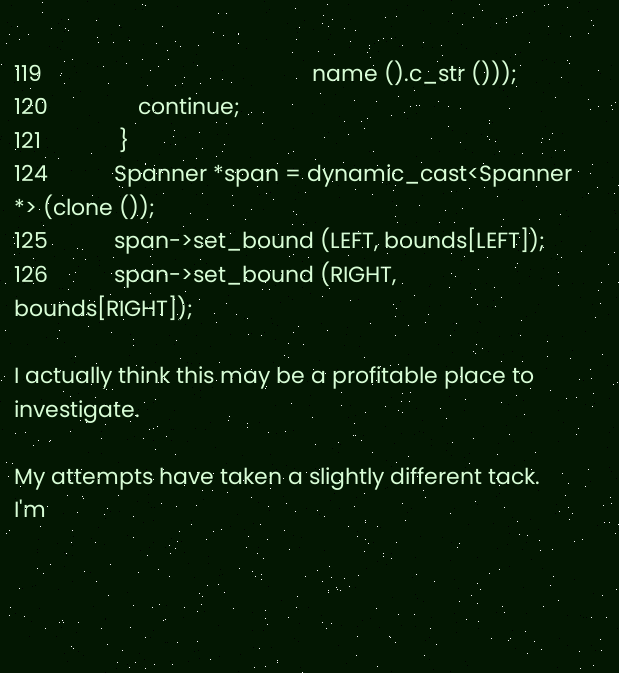119                                             name ().c_str ()));
120               continue;
121             }
124           Spanner *span = dynamic_cast<Spanner *> (clone ());
125           span->set_bound (LEFT, bounds[LEFT]);
126           span->set_bound (RIGHT, bounds[RIGHT]);

I actually think this may be a profitable place to investigate.

My attempts have taken a slightly different tack.  I'm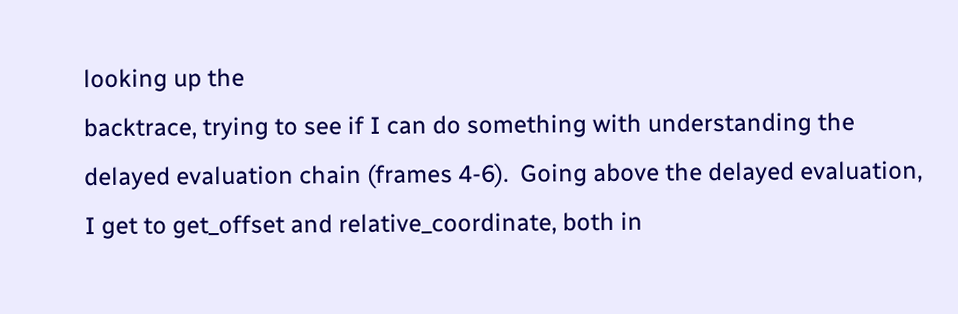looking up the
backtrace, trying to see if I can do something with understanding the
delayed evaluation chain (frames 4-6).  Going above the delayed evaluation,
I get to get_offset and relative_coordinate, both in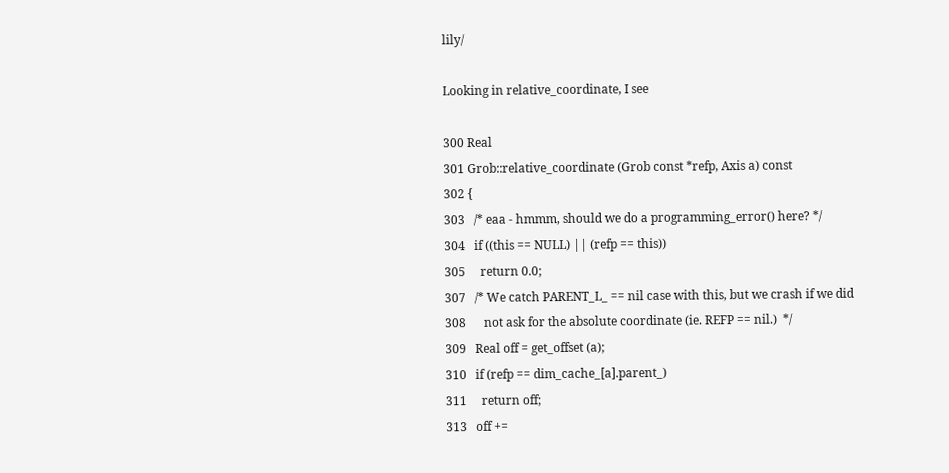lily/

Looking in relative_coordinate, I see

300 Real
301 Grob::relative_coordinate (Grob const *refp, Axis a) const
302 {
303   /* eaa - hmmm, should we do a programming_error() here? */
304   if ((this == NULL) || (refp == this))
305     return 0.0;
307   /* We catch PARENT_L_ == nil case with this, but we crash if we did
308      not ask for the absolute coordinate (ie. REFP == nil.)  */
309   Real off = get_offset (a);
310   if (refp == dim_cache_[a].parent_)
311     return off;
313   off +=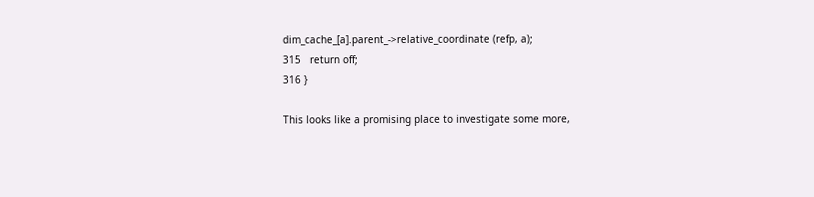dim_cache_[a].parent_->relative_coordinate (refp, a);
315   return off;
316 }

This looks like a promising place to investigate some more,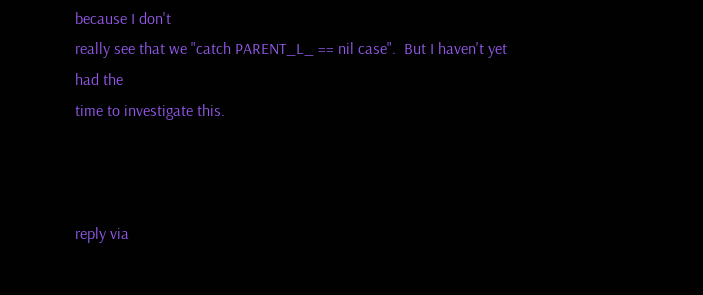because I don't
really see that we "catch PARENT_L_ == nil case".  But I haven't yet had the
time to investigate this.



reply via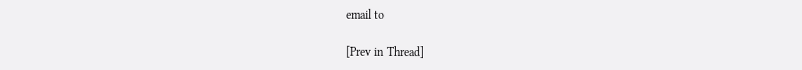email to

[Prev in Thread]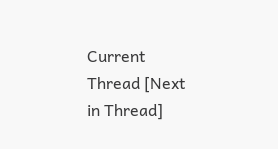Current Thread [Next in Thread]